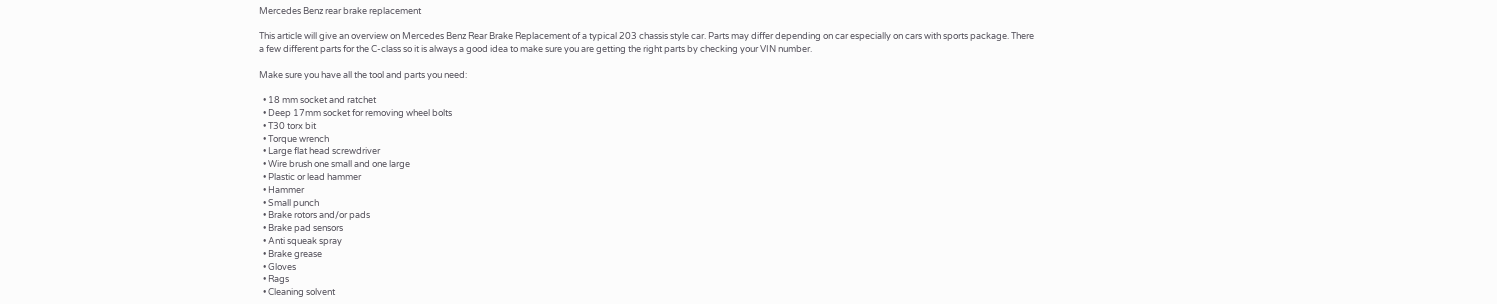Mercedes Benz rear brake replacement

This article will give an overview on Mercedes Benz Rear Brake Replacement of a typical 203 chassis style car. Parts may differ depending on car especially on cars with sports package. There a few different parts for the C-class so it is always a good idea to make sure you are getting the right parts by checking your VIN number.

Make sure you have all the tool and parts you need:

  • 18 mm socket and ratchet
  • Deep 17mm socket for removing wheel bolts
  • T30 torx bit
  • Torque wrench
  • Large flat head screwdriver
  • Wire brush one small and one large
  • Plastic or lead hammer
  • Hammer
  • Small punch
  • Brake rotors and/or pads
  • Brake pad sensors
  • Anti squeak spray
  • Brake grease
  • Gloves
  • Rags
  • Cleaning solvent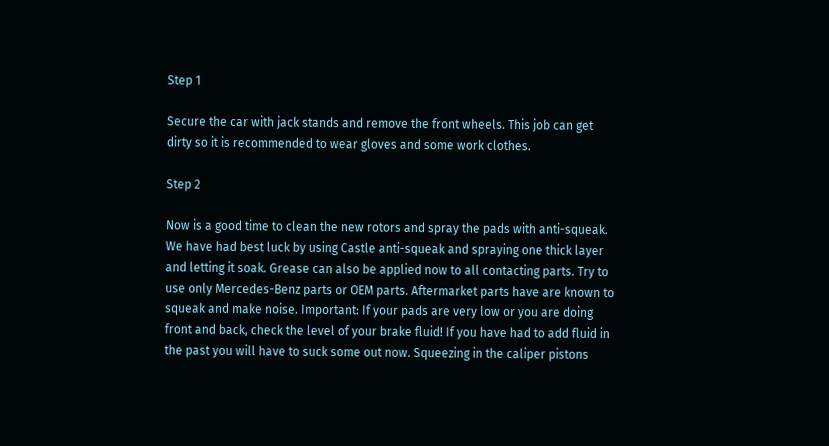Step 1

Secure the car with jack stands and remove the front wheels. This job can get dirty so it is recommended to wear gloves and some work clothes.

Step 2

Now is a good time to clean the new rotors and spray the pads with anti-squeak. We have had best luck by using Castle anti-squeak and spraying one thick layer and letting it soak. Grease can also be applied now to all contacting parts. Try to use only Mercedes-Benz parts or OEM parts. Aftermarket parts have are known to squeak and make noise. Important: If your pads are very low or you are doing front and back, check the level of your brake fluid! If you have had to add fluid in the past you will have to suck some out now. Squeezing in the caliper pistons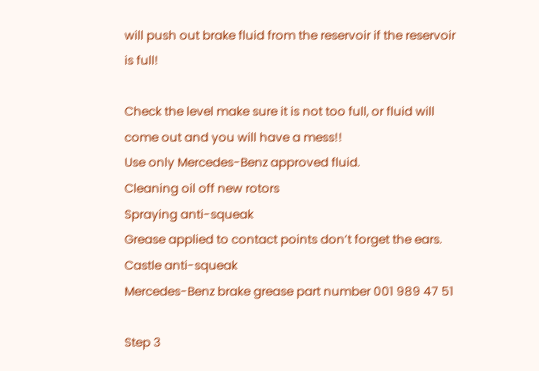will push out brake fluid from the reservoir if the reservoir is full!

Check the level make sure it is not too full, or fluid will come out and you will have a mess!!
Use only Mercedes-Benz approved fluid.
Cleaning oil off new rotors
Spraying anti-squeak
Grease applied to contact points don’t forget the ears.
Castle anti-squeak
Mercedes-Benz brake grease part number 001 989 47 51

Step 3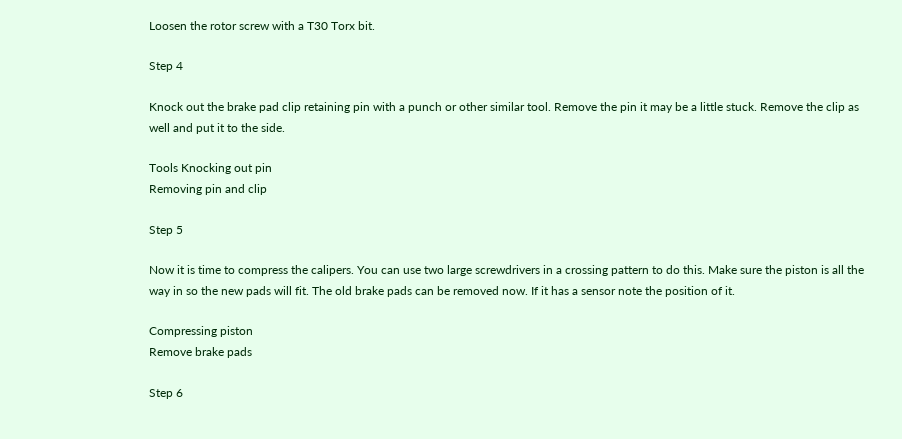Loosen the rotor screw with a T30 Torx bit.

Step 4

Knock out the brake pad clip retaining pin with a punch or other similar tool. Remove the pin it may be a little stuck. Remove the clip as well and put it to the side.

Tools Knocking out pin
Removing pin and clip

Step 5

Now it is time to compress the calipers. You can use two large screwdrivers in a crossing pattern to do this. Make sure the piston is all the way in so the new pads will fit. The old brake pads can be removed now. If it has a sensor note the position of it.

Compressing piston
Remove brake pads

Step 6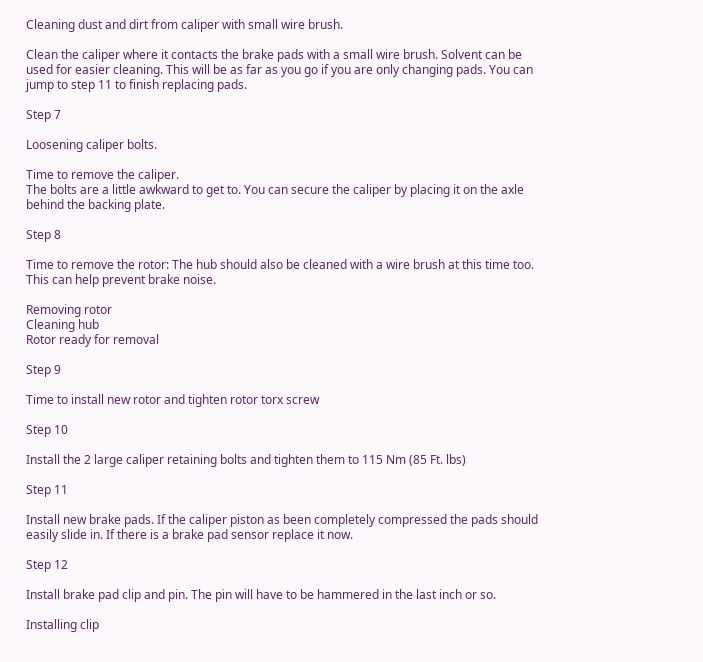Cleaning dust and dirt from caliper with small wire brush.

Clean the caliper where it contacts the brake pads with a small wire brush. Solvent can be used for easier cleaning. This will be as far as you go if you are only changing pads. You can jump to step 11 to finish replacing pads.

Step 7

Loosening caliper bolts.

Time to remove the caliper.
The bolts are a little awkward to get to. You can secure the caliper by placing it on the axle behind the backing plate.

Step 8

Time to remove the rotor: The hub should also be cleaned with a wire brush at this time too. This can help prevent brake noise.

Removing rotor
Cleaning hub
Rotor ready for removal

Step 9

Time to install new rotor and tighten rotor torx screw

Step 10

Install the 2 large caliper retaining bolts and tighten them to 115 Nm (85 Ft. lbs)

Step 11

Install new brake pads. If the caliper piston as been completely compressed the pads should easily slide in. If there is a brake pad sensor replace it now.

Step 12

Install brake pad clip and pin. The pin will have to be hammered in the last inch or so.

Installing clip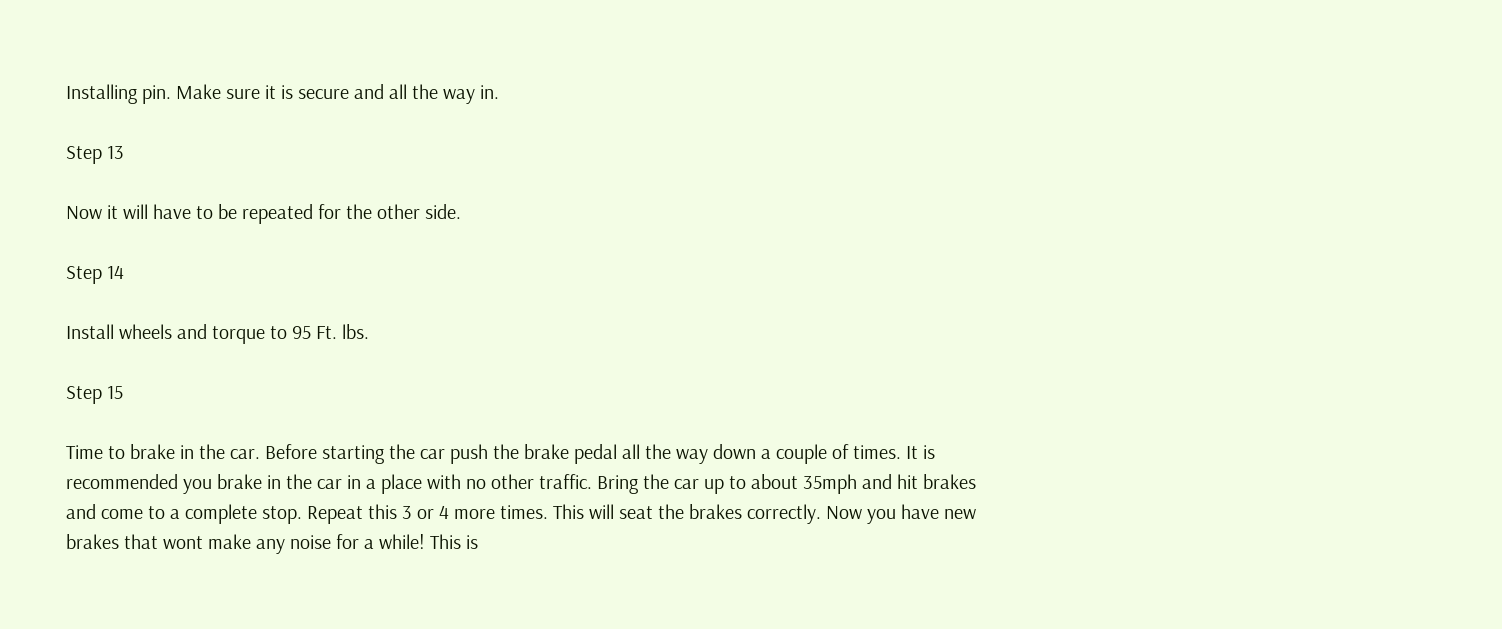Installing pin. Make sure it is secure and all the way in.

Step 13

Now it will have to be repeated for the other side.

Step 14

Install wheels and torque to 95 Ft. lbs.

Step 15

Time to brake in the car. Before starting the car push the brake pedal all the way down a couple of times. It is recommended you brake in the car in a place with no other traffic. Bring the car up to about 35mph and hit brakes and come to a complete stop. Repeat this 3 or 4 more times. This will seat the brakes correctly. Now you have new brakes that wont make any noise for a while! This is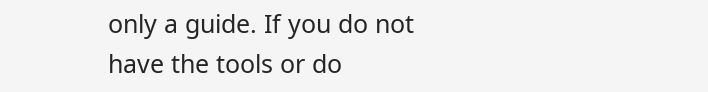only a guide. If you do not have the tools or do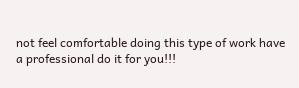not feel comfortable doing this type of work have a professional do it for you!!!